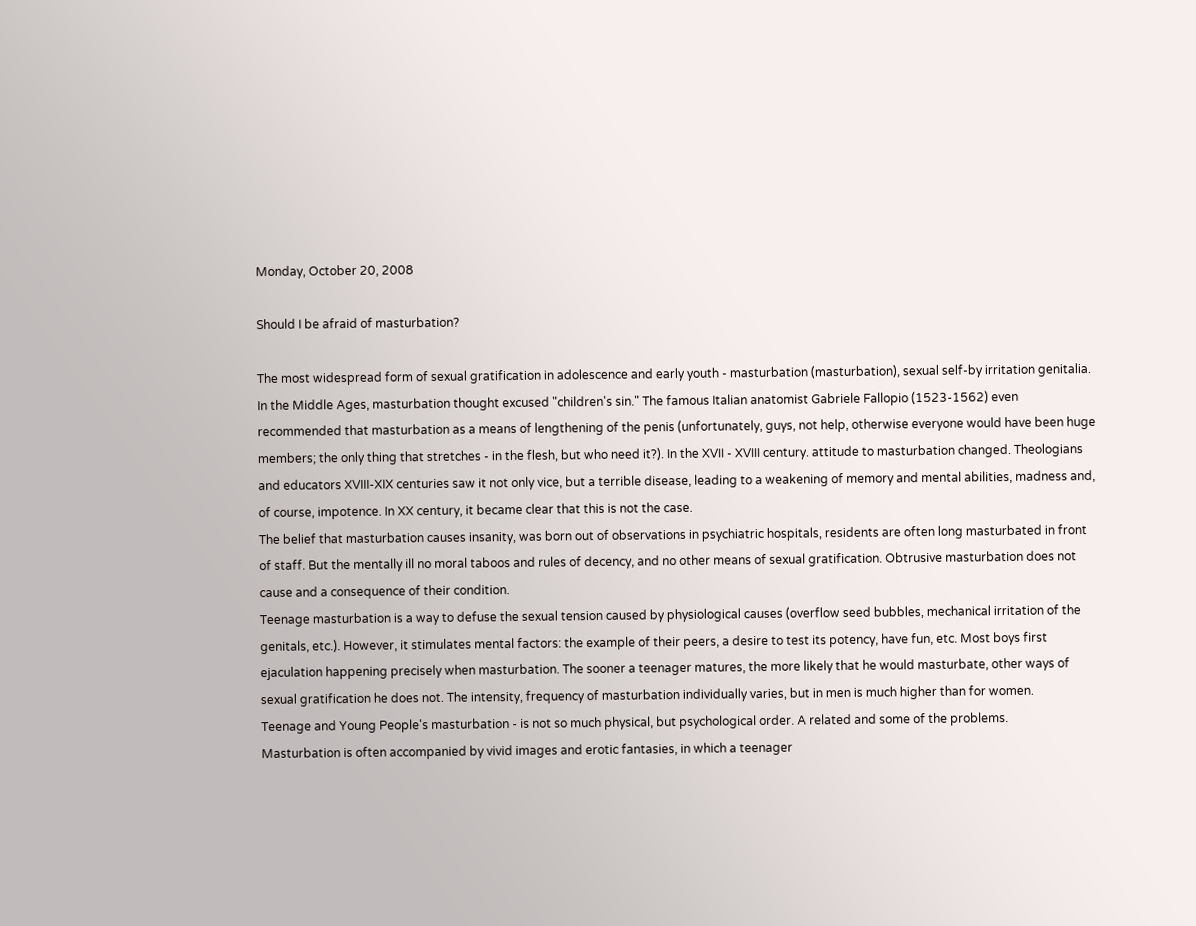Monday, October 20, 2008

Should I be afraid of masturbation?

The most widespread form of sexual gratification in adolescence and early youth - masturbation (masturbation), sexual self-by irritation genitalia.
In the Middle Ages, masturbation thought excused "children's sin." The famous Italian anatomist Gabriele Fallopio (1523-1562) even recommended that masturbation as a means of lengthening of the penis (unfortunately, guys, not help, otherwise everyone would have been huge members; the only thing that stretches - in the flesh, but who need it?). In the XVII - XVIII century. attitude to masturbation changed. Theologians and educators XVIII-XIX centuries saw it not only vice, but a terrible disease, leading to a weakening of memory and mental abilities, madness and, of course, impotence. In XX century, it became clear that this is not the case.
The belief that masturbation causes insanity, was born out of observations in psychiatric hospitals, residents are often long masturbated in front of staff. But the mentally ill no moral taboos and rules of decency, and no other means of sexual gratification. Obtrusive masturbation does not cause and a consequence of their condition.
Teenage masturbation is a way to defuse the sexual tension caused by physiological causes (overflow seed bubbles, mechanical irritation of the genitals, etc.). However, it stimulates mental factors: the example of their peers, a desire to test its potency, have fun, etc. Most boys first ejaculation happening precisely when masturbation. The sooner a teenager matures, the more likely that he would masturbate, other ways of sexual gratification he does not. The intensity, frequency of masturbation individually varies, but in men is much higher than for women.
Teenage and Young People's masturbation - is not so much physical, but psychological order. A related and some of the problems.
Masturbation is often accompanied by vivid images and erotic fantasies, in which a teenager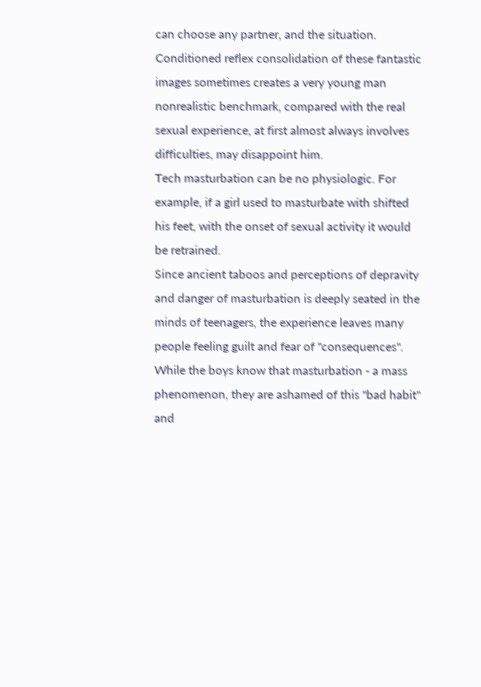can choose any partner, and the situation. Conditioned reflex consolidation of these fantastic images sometimes creates a very young man nonrealistic benchmark, compared with the real sexual experience, at first almost always involves difficulties, may disappoint him.
Tech masturbation can be no physiologic. For example, if a girl used to masturbate with shifted his feet, with the onset of sexual activity it would be retrained.
Since ancient taboos and perceptions of depravity and danger of masturbation is deeply seated in the minds of teenagers, the experience leaves many people feeling guilt and fear of "consequences". While the boys know that masturbation - a mass phenomenon, they are ashamed of this "bad habit" and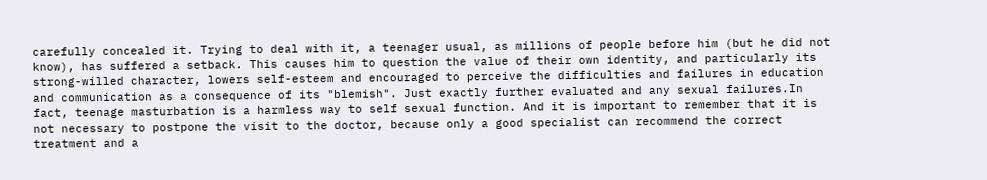carefully concealed it. Trying to deal with it, a teenager usual, as millions of people before him (but he did not know), has suffered a setback. This causes him to question the value of their own identity, and particularly its strong-willed character, lowers self-esteem and encouraged to perceive the difficulties and failures in education and communication as a consequence of its "blemish". Just exactly further evaluated and any sexual failures.In fact, teenage masturbation is a harmless way to self sexual function. And it is important to remember that it is not necessary to postpone the visit to the doctor, because only a good specialist can recommend the correct treatment and a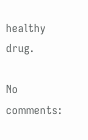healthy drug.

No comments: